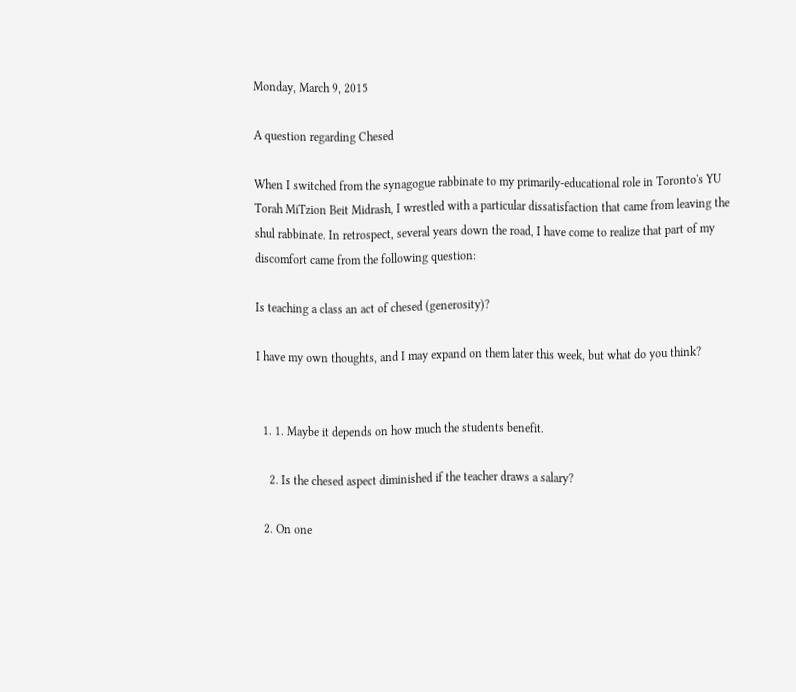Monday, March 9, 2015

A question regarding Chesed

When I switched from the synagogue rabbinate to my primarily-educational role in Toronto's YU Torah MiTzion Beit Midrash, I wrestled with a particular dissatisfaction that came from leaving the shul rabbinate. In retrospect, several years down the road, I have come to realize that part of my discomfort came from the following question:

Is teaching a class an act of chesed (generosity)?

I have my own thoughts, and I may expand on them later this week, but what do you think?


  1. 1. Maybe it depends on how much the students benefit.

    2. Is the chesed aspect diminished if the teacher draws a salary?

  2. On one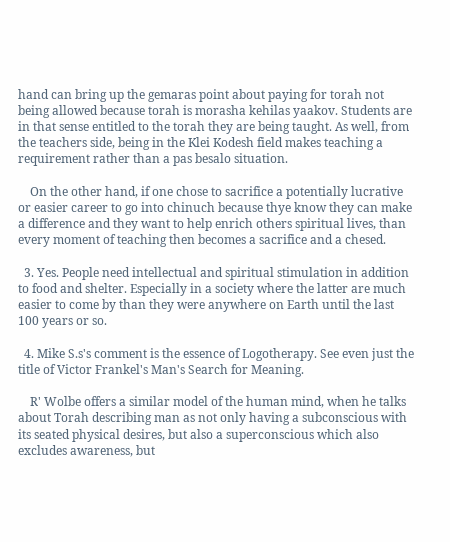hand can bring up the gemaras point about paying for torah not being allowed because torah is morasha kehilas yaakov. Students are in that sense entitled to the torah they are being taught. As well, from the teachers side, being in the Klei Kodesh field makes teaching a requirement rather than a pas besalo situation.

    On the other hand, if one chose to sacrifice a potentially lucrative or easier career to go into chinuch because thye know they can make a difference and they want to help enrich others spiritual lives, than every moment of teaching then becomes a sacrifice and a chesed.

  3. Yes. People need intellectual and spiritual stimulation in addition to food and shelter. Especially in a society where the latter are much easier to come by than they were anywhere on Earth until the last 100 years or so.

  4. Mike S.s's comment is the essence of Logotherapy. See even just the title of Victor Frankel's Man's Search for Meaning.

    R' Wolbe offers a similar model of the human mind, when he talks about Torah describing man as not only having a subconscious with its seated physical desires, but also a superconscious which also excludes awareness, but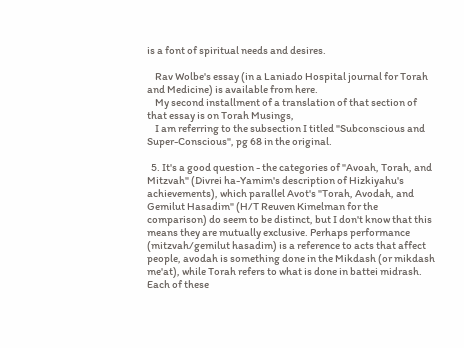is a font of spiritual needs and desires.

    Rav Wolbe's essay (in a Laniado Hospital journal for Torah and Medicine) is available from here.
    My second installment of a translation of that section of that essay is on Torah Musings,
    I am referring to the subsection I titled "Subconscious and Super-Conscious", pg 68 in the original.

  5. It's a good question - the categories of "Avoah, Torah, and Mitzvah" (Divrei ha-Yamim's description of Hizkiyahu's achievements), which parallel Avot's "Torah, Avodah, and Gemilut Hasadim" (H/T Reuven Kimelman for the comparison) do seem to be distinct, but I don't know that this means they are mutually exclusive. Perhaps performance (mitzvah/gemilut hasadim) is a reference to acts that affect people, avodah is something done in the Mikdash (or mikdash me'at), while Torah refers to what is done in battei midrash. Each of these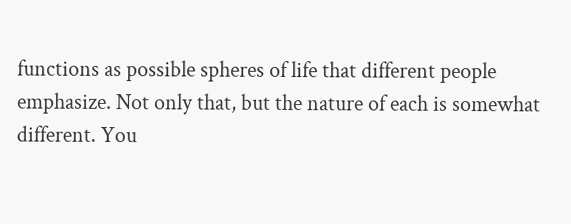functions as possible spheres of life that different people emphasize. Not only that, but the nature of each is somewhat different. You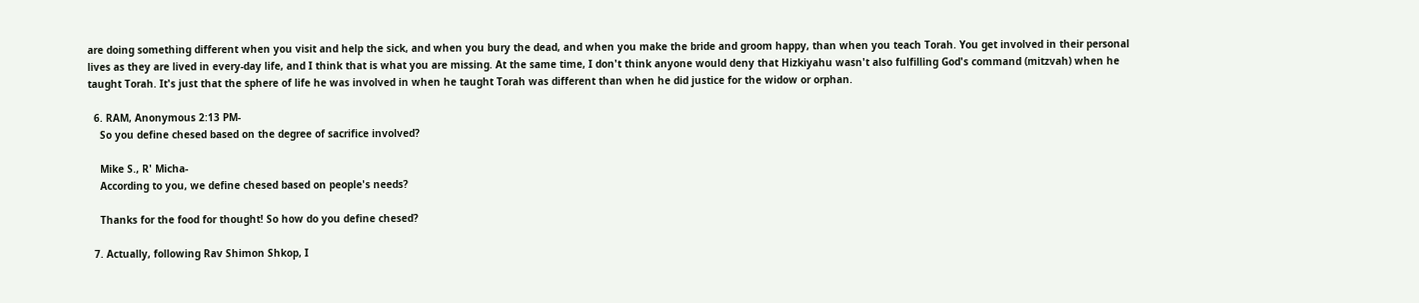are doing something different when you visit and help the sick, and when you bury the dead, and when you make the bride and groom happy, than when you teach Torah. You get involved in their personal lives as they are lived in every-day life, and I think that is what you are missing. At the same time, I don't think anyone would deny that Hizkiyahu wasn't also fulfilling God's command (mitzvah) when he taught Torah. It's just that the sphere of life he was involved in when he taught Torah was different than when he did justice for the widow or orphan.

  6. RAM, Anonymous 2:13 PM-
    So you define chesed based on the degree of sacrifice involved?

    Mike S., R' Micha-
    According to you, we define chesed based on people's needs?

    Thanks for the food for thought! So how do you define chesed?

  7. Actually, following Rav Shimon Shkop, I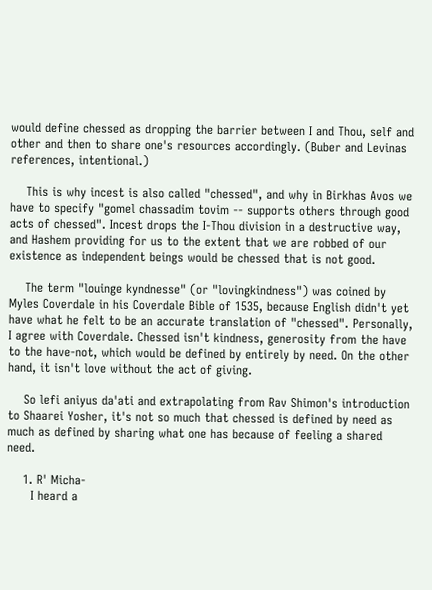would define chessed as dropping the barrier between I and Thou, self and other and then to share one's resources accordingly. (Buber and Levinas references, intentional.)

    This is why incest is also called "chessed", and why in Birkhas Avos we have to specify "gomel chassadim tovim -- supports others through good acts of chessed". Incest drops the I-Thou division in a destructive way, and Hashem providing for us to the extent that we are robbed of our existence as independent beings would be chessed that is not good.

    The term "louinge kyndnesse" (or "lovingkindness") was coined by Myles Coverdale in his Coverdale Bible of 1535, because English didn't yet have what he felt to be an accurate translation of "chessed". Personally, I agree with Coverdale. Chessed isn't kindness, generosity from the have to the have-not, which would be defined by entirely by need. On the other hand, it isn't love without the act of giving.

    So lefi aniyus da'ati and extrapolating from Rav Shimon's introduction to Shaarei Yosher, it's not so much that chessed is defined by need as much as defined by sharing what one has because of feeling a shared need.

    1. R' Micha-
      I heard a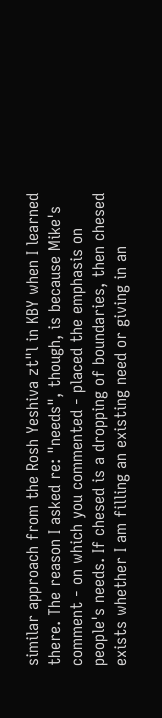similar approach from the Rosh Yeshiva zt"l in KBY when I learned there. The reason I asked re: "needs", though, is because Mike's comment - on which you commented - placed the emphasis on people's needs. If chesed is a dropping of boundaries, then chesed exists whether I am filling an existing need or giving in an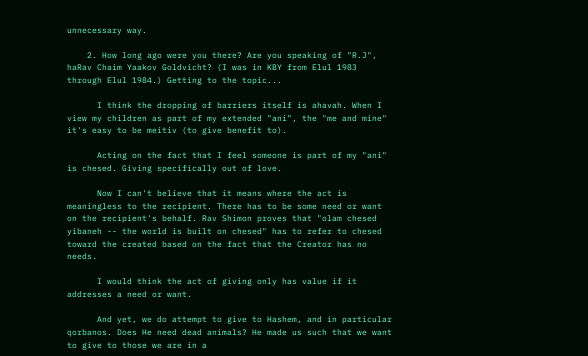unnecessary way.

    2. How long ago were you there? Are you speaking of "R.J", haRav Chaim Yaakov Goldvicht? (I was in KBY from Elul 1983 through Elul 1984.) Getting to the topic...

      I think the dropping of barriers itself is ahavah. When I view my children as part of my extended "ani", the "me and mine" it's easy to be meitiv (to give benefit to).

      Acting on the fact that I feel someone is part of my "ani" is chesed. Giving specifically out of love.

      Now I can't believe that it means where the act is meaningless to the recipient. There has to be some need or want on the recipient's behalf. Rav Shimon proves that "olam chesed yibaneh -- the world is built on chesed" has to refer to chesed toward the created based on the fact that the Creator has no needs.

      I would think the act of giving only has value if it addresses a need or want.

      And yet, we do attempt to give to Hashem, and in particular qorbanos. Does He need dead animals? He made us such that we want to give to those we are in a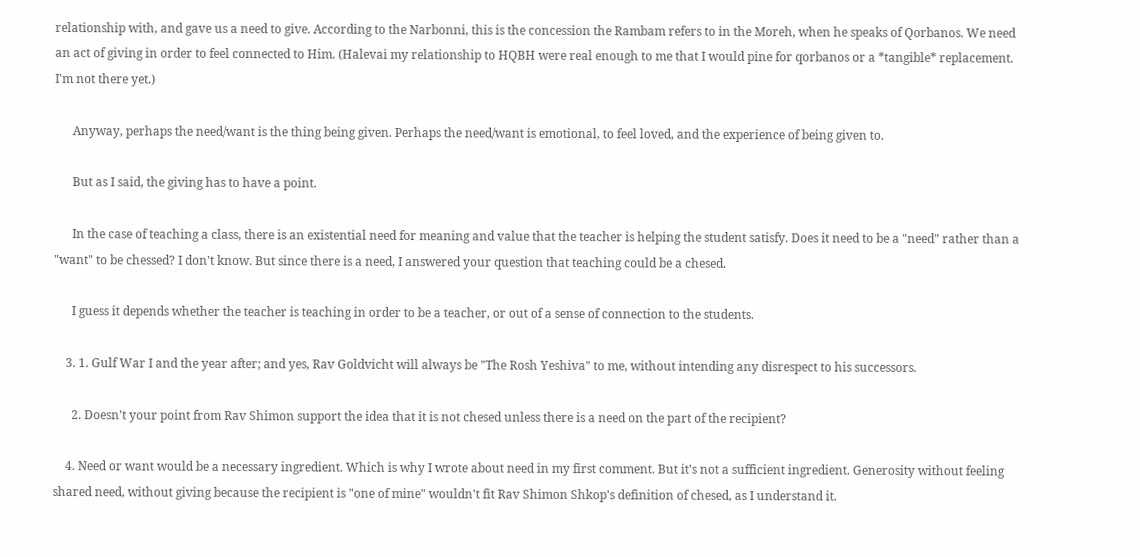relationship with, and gave us a need to give. According to the Narbonni, this is the concession the Rambam refers to in the Moreh, when he speaks of Qorbanos. We need an act of giving in order to feel connected to Him. (Halevai my relationship to HQBH were real enough to me that I would pine for qorbanos or a *tangible* replacement. I'm not there yet.)

      Anyway, perhaps the need/want is the thing being given. Perhaps the need/want is emotional, to feel loved, and the experience of being given to.

      But as I said, the giving has to have a point.

      In the case of teaching a class, there is an existential need for meaning and value that the teacher is helping the student satisfy. Does it need to be a "need" rather than a "want" to be chessed? I don't know. But since there is a need, I answered your question that teaching could be a chesed.

      I guess it depends whether the teacher is teaching in order to be a teacher, or out of a sense of connection to the students.

    3. 1. Gulf War I and the year after; and yes, Rav Goldvicht will always be "The Rosh Yeshiva" to me, without intending any disrespect to his successors.

      2. Doesn't your point from Rav Shimon support the idea that it is not chesed unless there is a need on the part of the recipient?

    4. Need or want would be a necessary ingredient. Which is why I wrote about need in my first comment. But it's not a sufficient ingredient. Generosity without feeling shared need, without giving because the recipient is "one of mine" wouldn't fit Rav Shimon Shkop's definition of chesed, as I understand it.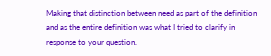Making that distinction between need as part of the definition and as the entire definition was what I tried to clarify in response to your question.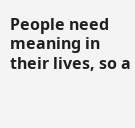People need meaning in their lives, so a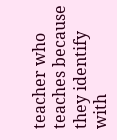teacher who teaches because they identify with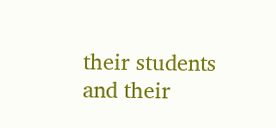their students and their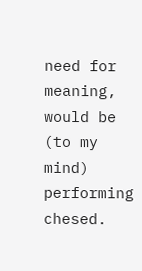need for meaning, would be (to my mind) performing chesed.